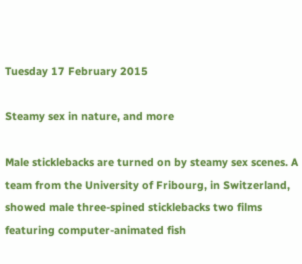Tuesday 17 February 2015

Steamy sex in nature, and more

Male sticklebacks are turned on by steamy sex scenes. A team from the University of Fribourg, in Switzerland, showed male three-spined sticklebacks two films featuring computer-animated fish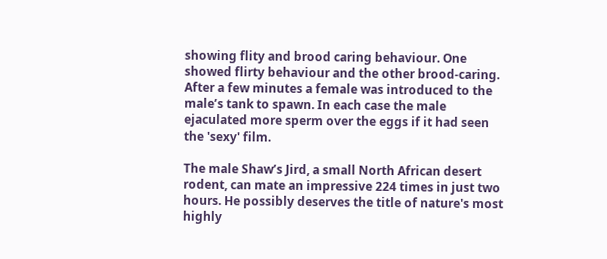showing flity and brood caring behaviour. One showed flirty behaviour and the other brood-caring. After a few minutes a female was introduced to the male’s tank to spawn. In each case the male ejaculated more sperm over the eggs if it had seen the 'sexy' film.

The male Shaw’s Jird, a small North African desert rodent, can mate an impressive 224 times in just two hours. He possibly deserves the title of nature's most highly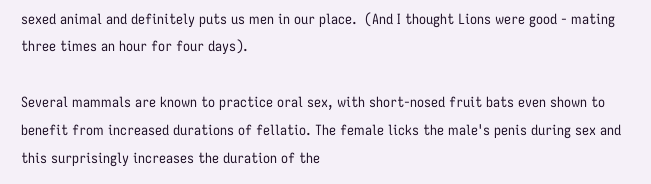sexed animal and definitely puts us men in our place.  (And I thought Lions were good - mating three times an hour for four days).

Several mammals are known to practice oral sex, with short-nosed fruit bats even shown to benefit from increased durations of fellatio. The female licks the male's penis during sex and this surprisingly increases the duration of the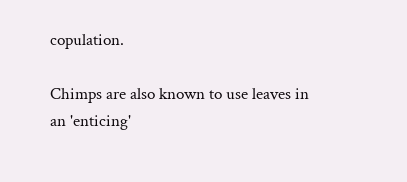copulation.

Chimps are also known to use leaves in an 'enticing'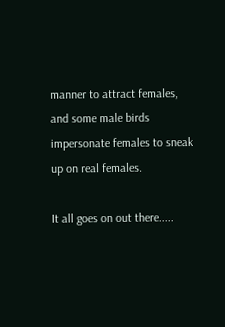manner to attract females, and some male birds impersonate females to sneak up on real females.

It all goes on out there.....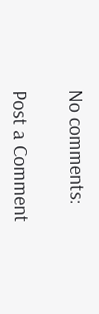No comments:

Post a Comment